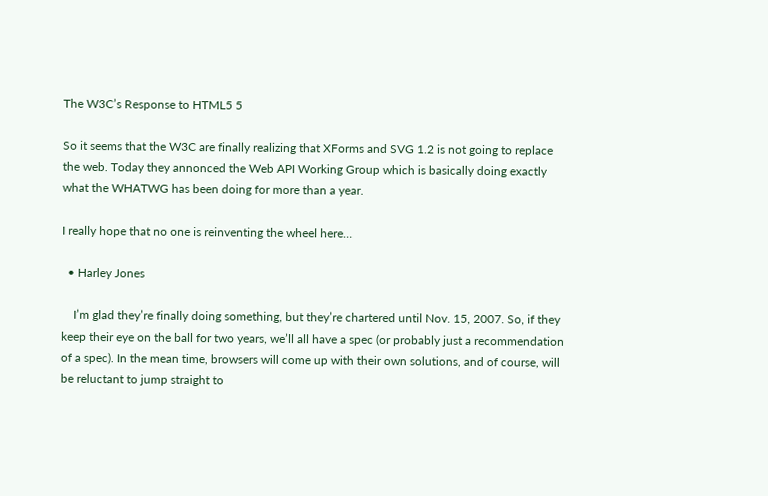The W3C’s Response to HTML5 5

So it seems that the W3C are finally realizing that XForms and SVG 1.2 is not going to replace the web. Today they annonced the Web API Working Group which is basically doing exactly what the WHATWG has been doing for more than a year.

I really hope that no one is reinventing the wheel here…

  • Harley Jones

    I’m glad they’re finally doing something, but they’re chartered until Nov. 15, 2007. So, if they keep their eye on the ball for two years, we’ll all have a spec (or probably just a recommendation of a spec). In the mean time, browsers will come up with their own solutions, and of course, will be reluctant to jump straight to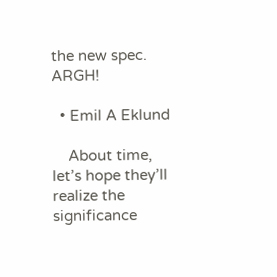the new spec. ARGH!

  • Emil A Eklund

    About time, let’s hope they’ll realize the significance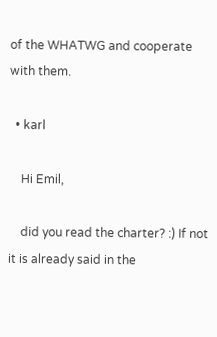of the WHATWG and cooperate with them.

  • karl

    Hi Emil,

    did you read the charter? :) If not it is already said in the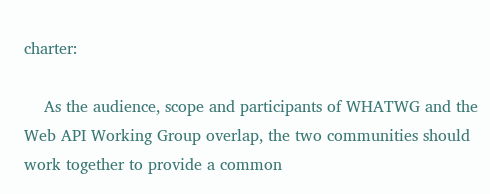charter:

    As the audience, scope and participants of WHATWG and the Web API Working Group overlap, the two communities should work together to provide a common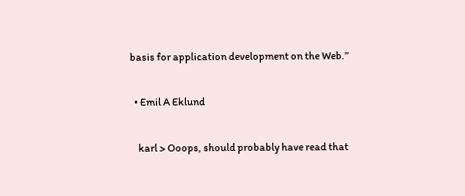basis for application development on the Web.”

  • Emil A Eklund

    karl > Ooops, should probably have read that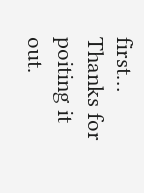first… Thanks for poiting it out.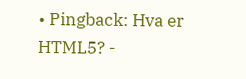• Pingback: Hva er HTML5? -